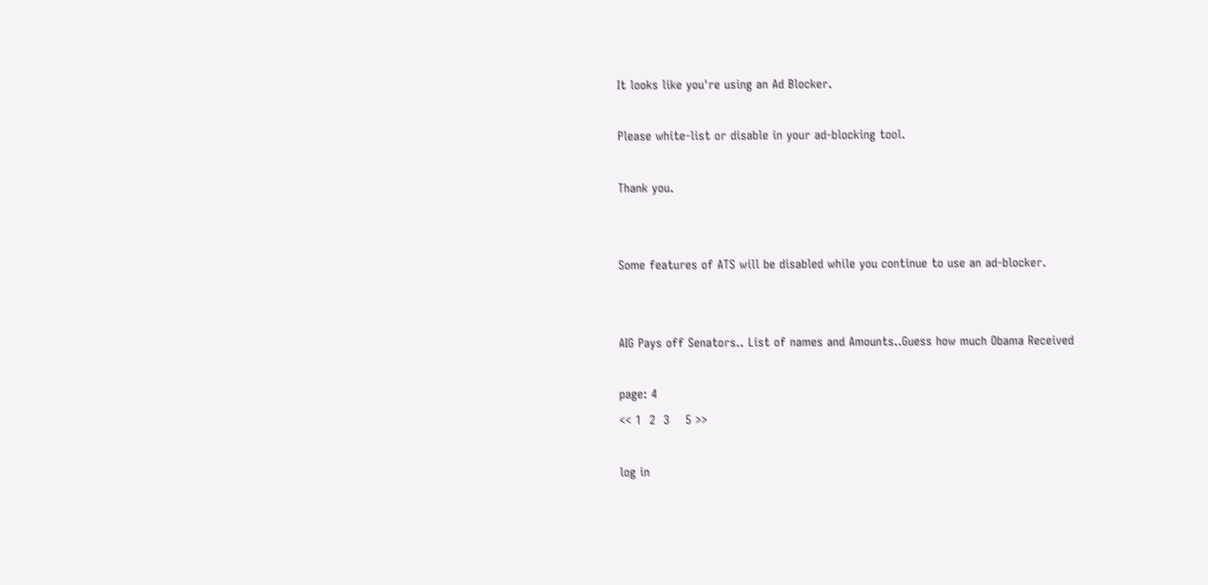It looks like you're using an Ad Blocker.

Please white-list or disable in your ad-blocking tool.

Thank you.


Some features of ATS will be disabled while you continue to use an ad-blocker.


AIG Pays off Senators.. List of names and Amounts..Guess how much Obama Received

page: 4
<< 1  2  3    5 >>

log in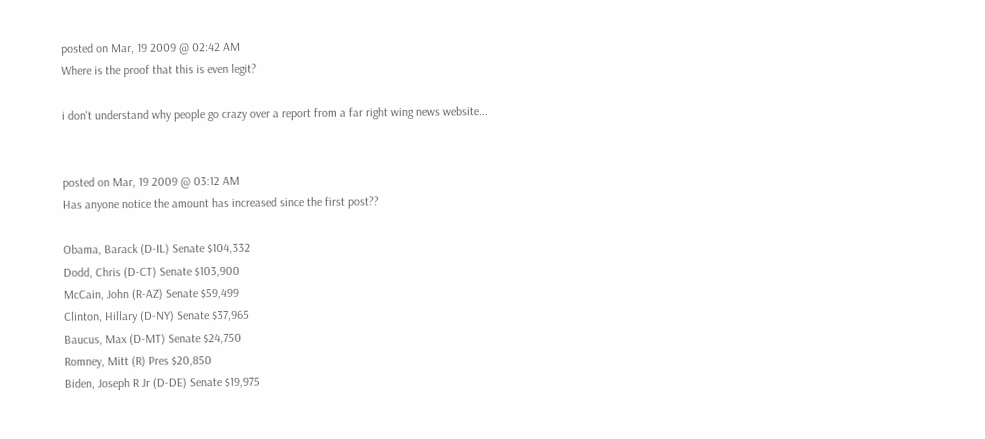posted on Mar, 19 2009 @ 02:42 AM
Where is the proof that this is even legit?

i don't understand why people go crazy over a report from a far right wing news website...


posted on Mar, 19 2009 @ 03:12 AM
Has anyone notice the amount has increased since the first post??

Obama, Barack (D-IL) Senate $104,332
Dodd, Chris (D-CT) Senate $103,900
McCain, John (R-AZ) Senate $59,499
Clinton, Hillary (D-NY) Senate $37,965
Baucus, Max (D-MT) Senate $24,750
Romney, Mitt (R) Pres $20,850
Biden, Joseph R Jr (D-DE) Senate $19,975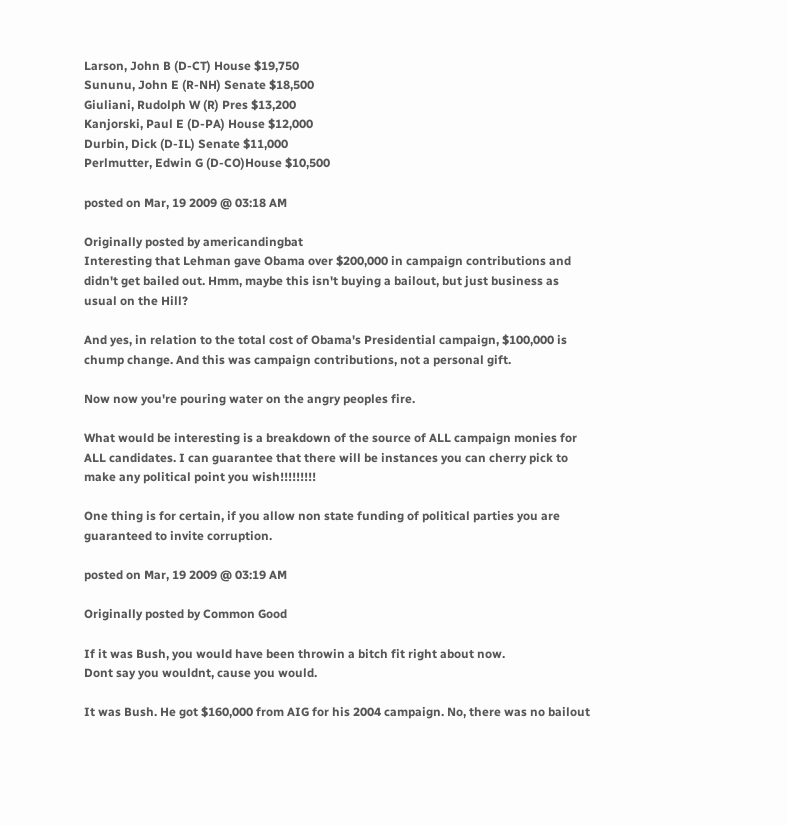Larson, John B (D-CT) House $19,750
Sununu, John E (R-NH) Senate $18,500
Giuliani, Rudolph W (R) Pres $13,200
Kanjorski, Paul E (D-PA) House $12,000
Durbin, Dick (D-IL) Senate $11,000
Perlmutter, Edwin G (D-CO)House $10,500

posted on Mar, 19 2009 @ 03:18 AM

Originally posted by americandingbat
Interesting that Lehman gave Obama over $200,000 in campaign contributions and didn't get bailed out. Hmm, maybe this isn't buying a bailout, but just business as usual on the Hill?

And yes, in relation to the total cost of Obama's Presidential campaign, $100,000 is chump change. And this was campaign contributions, not a personal gift.

Now now you're pouring water on the angry peoples fire.

What would be interesting is a breakdown of the source of ALL campaign monies for ALL candidates. I can guarantee that there will be instances you can cherry pick to make any political point you wish!!!!!!!!!

One thing is for certain, if you allow non state funding of political parties you are guaranteed to invite corruption.

posted on Mar, 19 2009 @ 03:19 AM

Originally posted by Common Good

If it was Bush, you would have been throwin a bitch fit right about now.
Dont say you wouldnt, cause you would.

It was Bush. He got $160,000 from AIG for his 2004 campaign. No, there was no bailout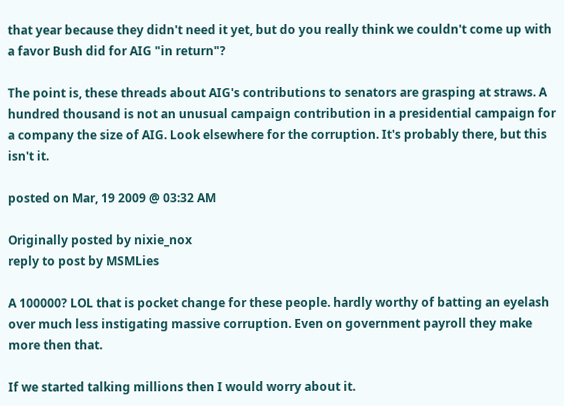that year because they didn't need it yet, but do you really think we couldn't come up with a favor Bush did for AIG "in return"?

The point is, these threads about AIG's contributions to senators are grasping at straws. A hundred thousand is not an unusual campaign contribution in a presidential campaign for a company the size of AIG. Look elsewhere for the corruption. It's probably there, but this isn't it.

posted on Mar, 19 2009 @ 03:32 AM

Originally posted by nixie_nox
reply to post by MSMLies

A 100000? LOL that is pocket change for these people. hardly worthy of batting an eyelash over much less instigating massive corruption. Even on government payroll they make more then that.

If we started talking millions then I would worry about it.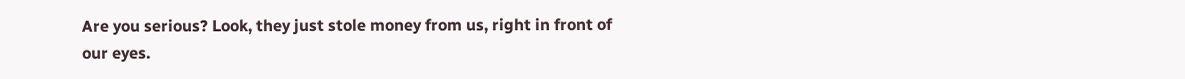Are you serious? Look, they just stole money from us, right in front of our eyes.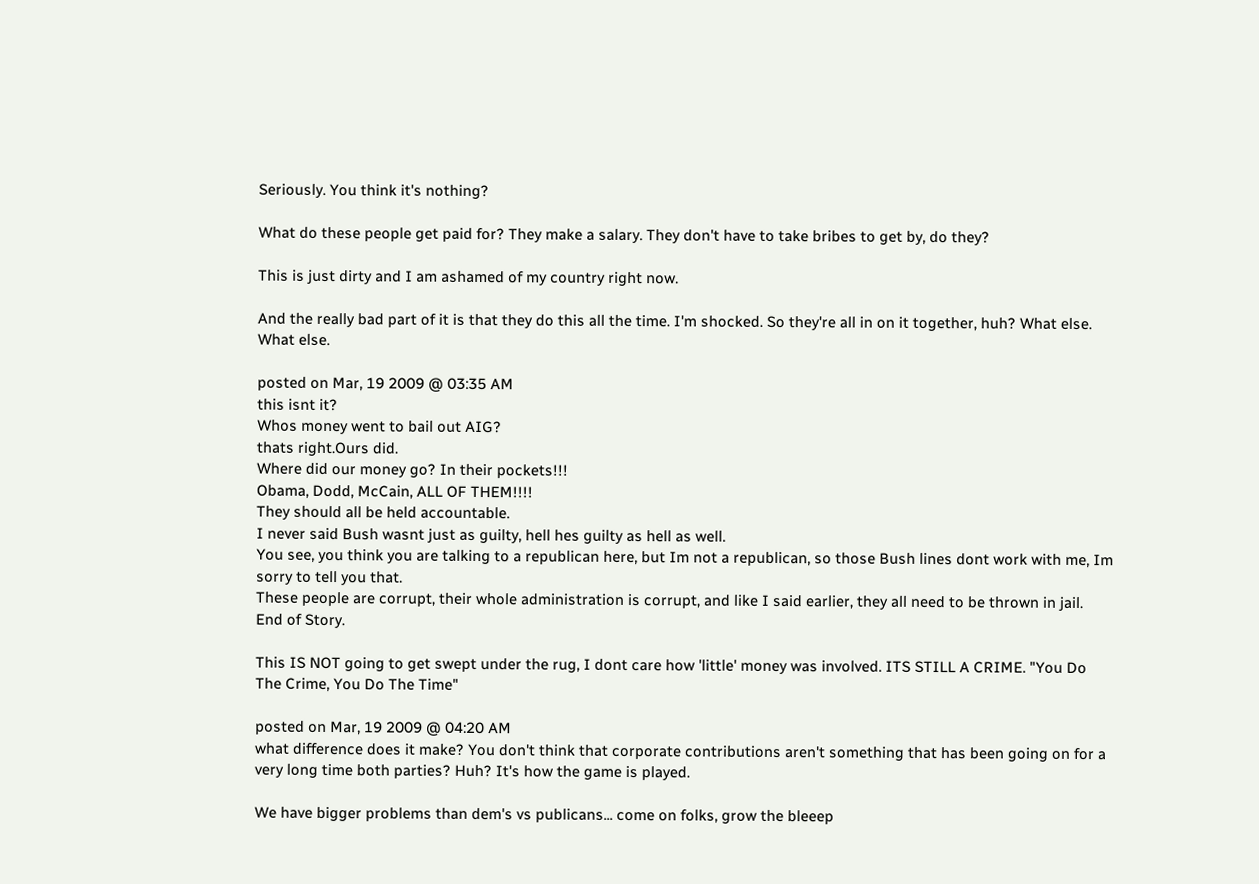Seriously. You think it's nothing?

What do these people get paid for? They make a salary. They don't have to take bribes to get by, do they?

This is just dirty and I am ashamed of my country right now.

And the really bad part of it is that they do this all the time. I'm shocked. So they're all in on it together, huh? What else. What else.

posted on Mar, 19 2009 @ 03:35 AM
this isnt it?
Whos money went to bail out AIG?
thats right.Ours did.
Where did our money go? In their pockets!!!
Obama, Dodd, McCain, ALL OF THEM!!!!
They should all be held accountable.
I never said Bush wasnt just as guilty, hell hes guilty as hell as well.
You see, you think you are talking to a republican here, but Im not a republican, so those Bush lines dont work with me, Im sorry to tell you that.
These people are corrupt, their whole administration is corrupt, and like I said earlier, they all need to be thrown in jail. End of Story.

This IS NOT going to get swept under the rug, I dont care how 'little' money was involved. ITS STILL A CRIME. "You Do The Crime, You Do The Time"

posted on Mar, 19 2009 @ 04:20 AM
what difference does it make? You don't think that corporate contributions aren't something that has been going on for a very long time both parties? Huh? It's how the game is played.

We have bigger problems than dem's vs publicans... come on folks, grow the bleeep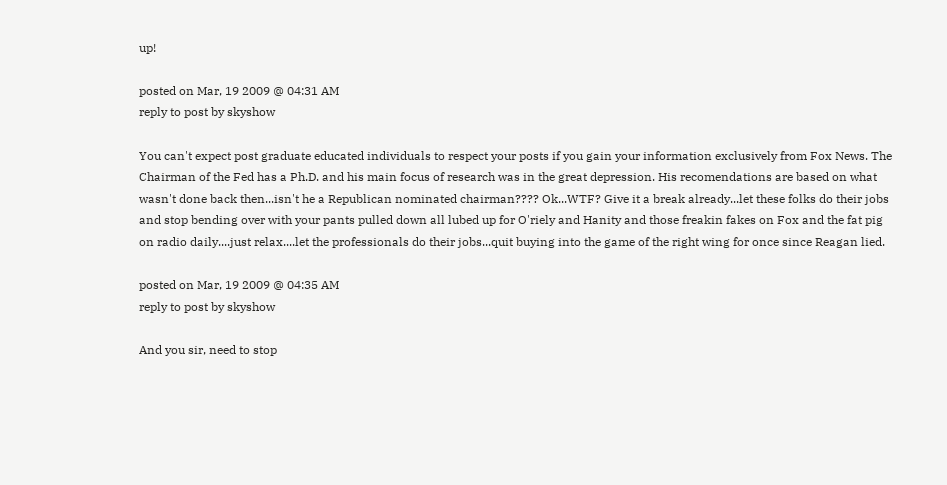up!

posted on Mar, 19 2009 @ 04:31 AM
reply to post by skyshow

You can't expect post graduate educated individuals to respect your posts if you gain your information exclusively from Fox News. The Chairman of the Fed has a Ph.D. and his main focus of research was in the great depression. His recomendations are based on what wasn't done back then...isn't he a Republican nominated chairman???? Ok...WTF? Give it a break already...let these folks do their jobs and stop bending over with your pants pulled down all lubed up for O'riely and Hanity and those freakin fakes on Fox and the fat pig on radio daily....just relax....let the professionals do their jobs...quit buying into the game of the right wing for once since Reagan lied.

posted on Mar, 19 2009 @ 04:35 AM
reply to post by skyshow

And you sir, need to stop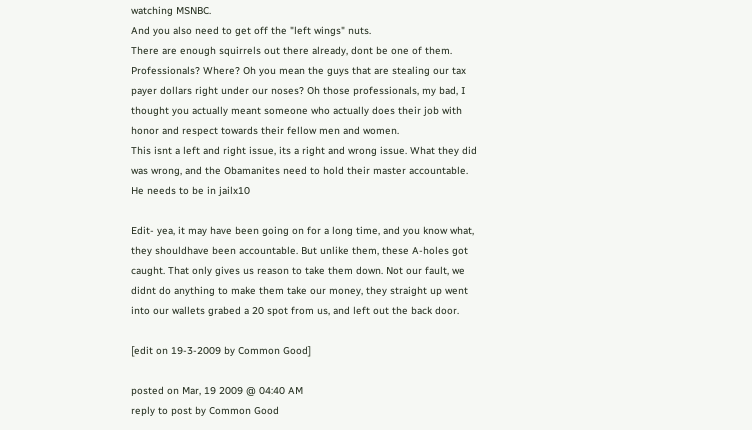watching MSNBC.
And you also need to get off the "left wings" nuts.
There are enough squirrels out there already, dont be one of them.
Professionals? Where? Oh you mean the guys that are stealing our tax payer dollars right under our noses? Oh those professionals, my bad, I thought you actually meant someone who actually does their job with honor and respect towards their fellow men and women.
This isnt a left and right issue, its a right and wrong issue. What they did was wrong, and the Obamanites need to hold their master accountable.
He needs to be in jailx10

Edit- yea, it may have been going on for a long time, and you know what, they shouldhave been accountable. But unlike them, these A-holes got caught. That only gives us reason to take them down. Not our fault, we didnt do anything to make them take our money, they straight up went into our wallets grabed a 20 spot from us, and left out the back door.

[edit on 19-3-2009 by Common Good]

posted on Mar, 19 2009 @ 04:40 AM
reply to post by Common Good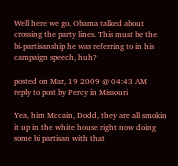Well here we go. Obama talked about crossing the party lines. This must be the bi-partisanship he was referring to in his campaign speech, huh?

posted on Mar, 19 2009 @ 04:43 AM
reply to post by Percy in Missouri

Yea, him Mccain, Dodd, they are all smokin it up in the white house right now doing some bi partisan with that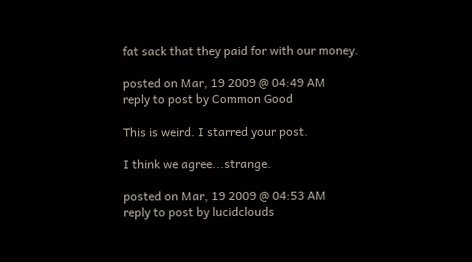fat sack that they paid for with our money.

posted on Mar, 19 2009 @ 04:49 AM
reply to post by Common Good

This is weird. I starred your post.

I think we agree...strange.

posted on Mar, 19 2009 @ 04:53 AM
reply to post by lucidclouds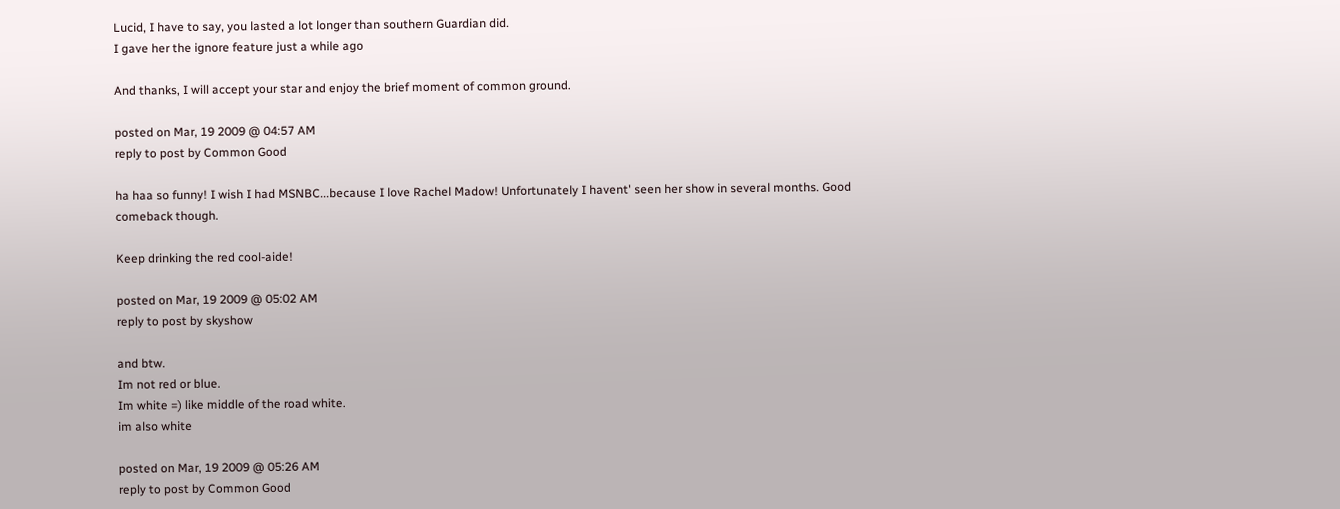Lucid, I have to say, you lasted a lot longer than southern Guardian did.
I gave her the ignore feature just a while ago

And thanks, I will accept your star and enjoy the brief moment of common ground.

posted on Mar, 19 2009 @ 04:57 AM
reply to post by Common Good

ha haa so funny! I wish I had MSNBC...because I love Rachel Madow! Unfortunately I havent' seen her show in several months. Good comeback though.

Keep drinking the red cool-aide!

posted on Mar, 19 2009 @ 05:02 AM
reply to post by skyshow

and btw.
Im not red or blue.
Im white =) like middle of the road white.
im also white

posted on Mar, 19 2009 @ 05:26 AM
reply to post by Common Good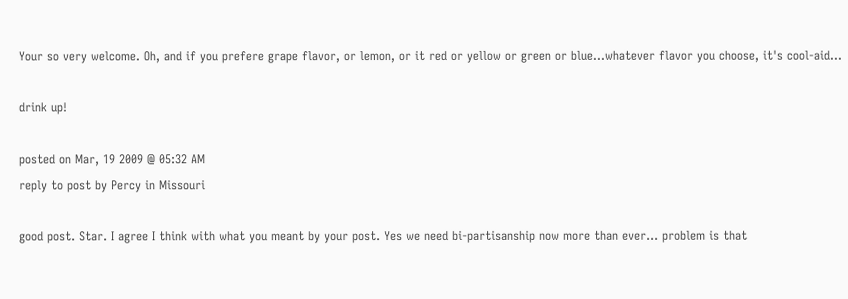Your so very welcome. Oh, and if you prefere grape flavor, or lemon, or it red or yellow or green or blue...whatever flavor you choose, it's cool-aid...

drink up!

posted on Mar, 19 2009 @ 05:32 AM
reply to post by Percy in Missouri

good post. Star. I agree I think with what you meant by your post. Yes we need bi-partisanship now more than ever... problem is that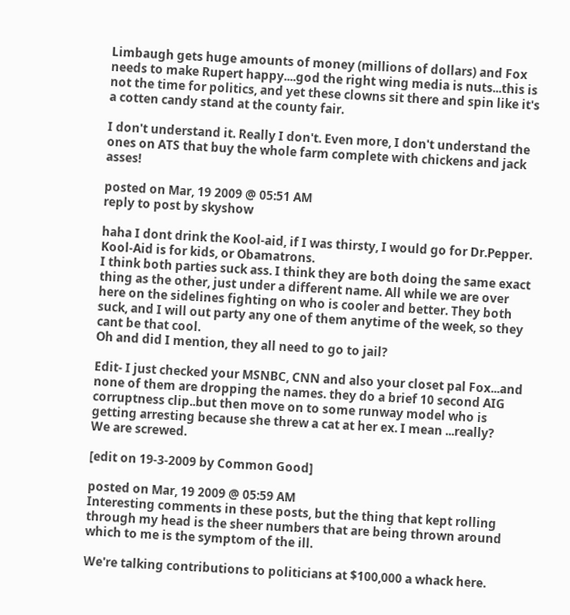Limbaugh gets huge amounts of money (millions of dollars) and Fox needs to make Rupert happy....god the right wing media is nuts...this is not the time for politics, and yet these clowns sit there and spin like it's a cotten candy stand at the county fair.

I don't understand it. Really I don't. Even more, I don't understand the ones on ATS that buy the whole farm complete with chickens and jack asses!

posted on Mar, 19 2009 @ 05:51 AM
reply to post by skyshow

haha I dont drink the Kool-aid, if I was thirsty, I would go for Dr.Pepper.
Kool-Aid is for kids, or Obamatrons.
I think both parties suck ass. I think they are both doing the same exact thing as the other, just under a different name. All while we are over here on the sidelines fighting on who is cooler and better. They both suck, and I will out party any one of them anytime of the week, so they cant be that cool.
Oh and did I mention, they all need to go to jail?

Edit- I just checked your MSNBC, CNN and also your closet pal Fox...and none of them are dropping the names. they do a brief 10 second AIG corruptness clip..but then move on to some runway model who is getting arresting because she threw a cat at her ex. I mean ...really?
We are screwed.

[edit on 19-3-2009 by Common Good]

posted on Mar, 19 2009 @ 05:59 AM
Interesting comments in these posts, but the thing that kept rolling through my head is the sheer numbers that are being thrown around which to me is the symptom of the ill.

We're talking contributions to politicians at $100,000 a whack here.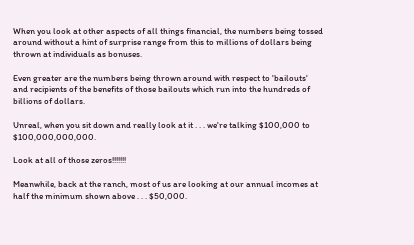When you look at other aspects of all things financial, the numbers being tossed around without a hint of surprise range from this to millions of dollars being thrown at individuals as bonuses.

Even greater are the numbers being thrown around with respect to 'bailouts' and recipients of the benefits of those bailouts which run into the hundreds of billions of dollars.

Unreal, when you sit down and really look at it . . . we're talking $100,000 to $100,000,000,000.

Look at all of those zeros!!!!!!!

Meanwhile, back at the ranch, most of us are looking at our annual incomes at half the minimum shown above . . . $50,000.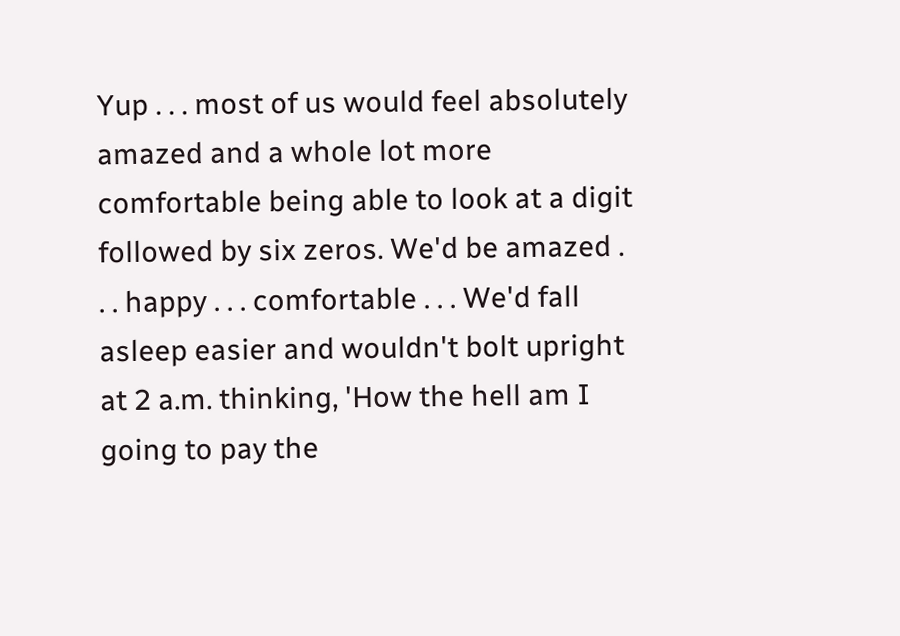Yup . . . most of us would feel absolutely amazed and a whole lot more comfortable being able to look at a digit followed by six zeros. We'd be amazed . . . happy . . . comfortable . . . We'd fall asleep easier and wouldn't bolt upright at 2 a.m. thinking, 'How the hell am I going to pay the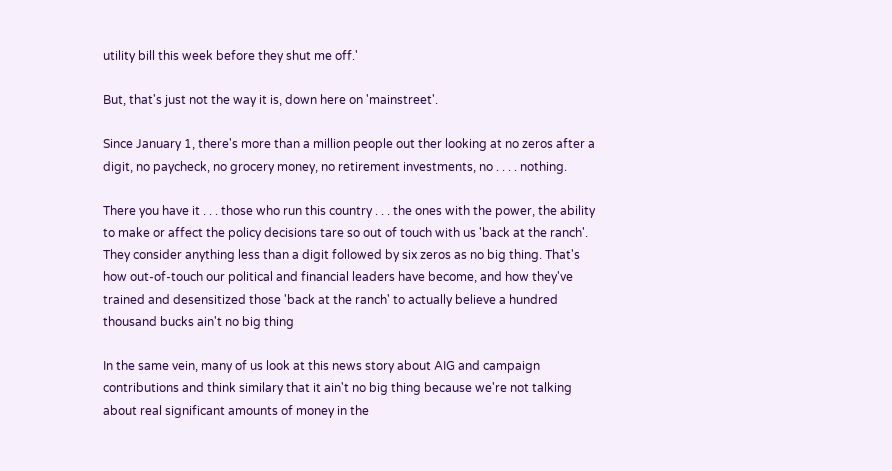utility bill this week before they shut me off.'

But, that's just not the way it is, down here on 'mainstreet'.

Since January 1, there's more than a million people out ther looking at no zeros after a digit, no paycheck, no grocery money, no retirement investments, no . . . . nothing.

There you have it . . . those who run this country . . . the ones with the power, the ability to make or affect the policy decisions tare so out of touch with us 'back at the ranch'. They consider anything less than a digit followed by six zeros as no big thing. That's how out-of-touch our political and financial leaders have become, and how they've trained and desensitized those 'back at the ranch' to actually believe a hundred thousand bucks ain't no big thing

In the same vein, many of us look at this news story about AIG and campaign contributions and think similary that it ain't no big thing because we're not talking about real significant amounts of money in the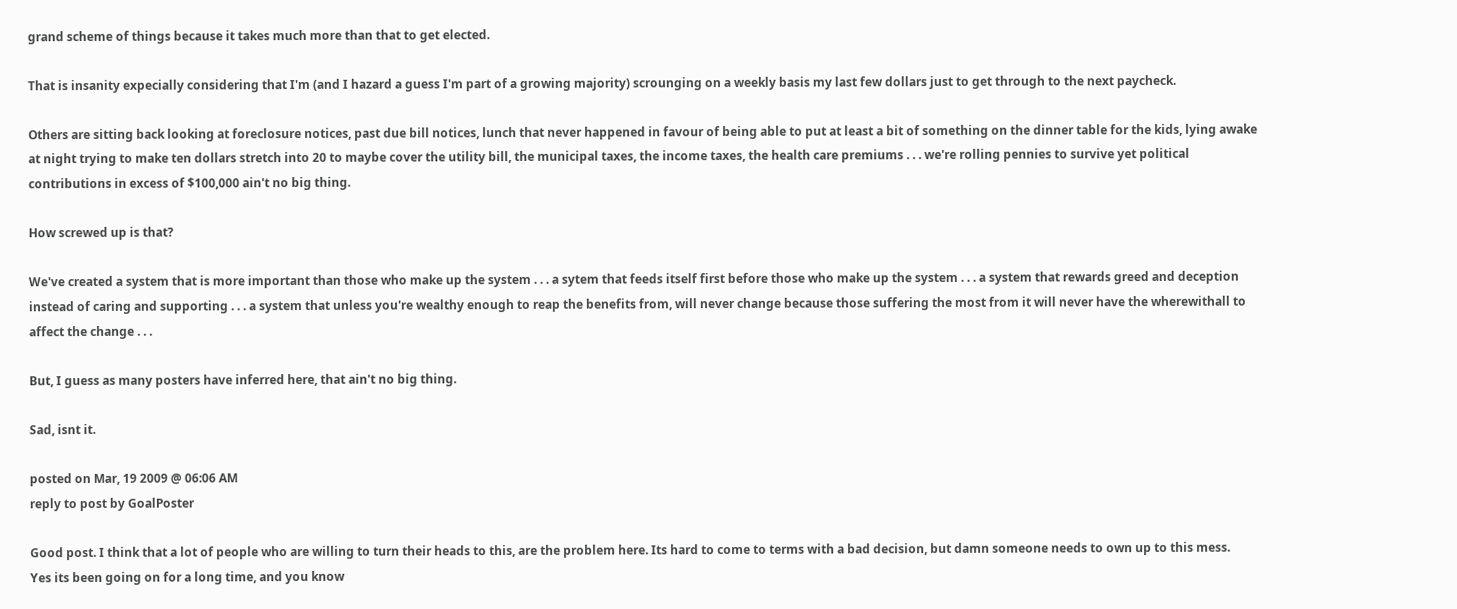grand scheme of things because it takes much more than that to get elected.

That is insanity expecially considering that I'm (and I hazard a guess I'm part of a growing majority) scrounging on a weekly basis my last few dollars just to get through to the next paycheck.

Others are sitting back looking at foreclosure notices, past due bill notices, lunch that never happened in favour of being able to put at least a bit of something on the dinner table for the kids, lying awake at night trying to make ten dollars stretch into 20 to maybe cover the utility bill, the municipal taxes, the income taxes, the health care premiums . . . we're rolling pennies to survive yet political contributions in excess of $100,000 ain't no big thing.

How screwed up is that?

We've created a system that is more important than those who make up the system . . . a sytem that feeds itself first before those who make up the system . . . a system that rewards greed and deception instead of caring and supporting . . . a system that unless you're wealthy enough to reap the benefits from, will never change because those suffering the most from it will never have the wherewithall to affect the change . . .

But, I guess as many posters have inferred here, that ain't no big thing.

Sad, isnt it.

posted on Mar, 19 2009 @ 06:06 AM
reply to post by GoalPoster

Good post. I think that a lot of people who are willing to turn their heads to this, are the problem here. Its hard to come to terms with a bad decision, but damn someone needs to own up to this mess.
Yes its been going on for a long time, and you know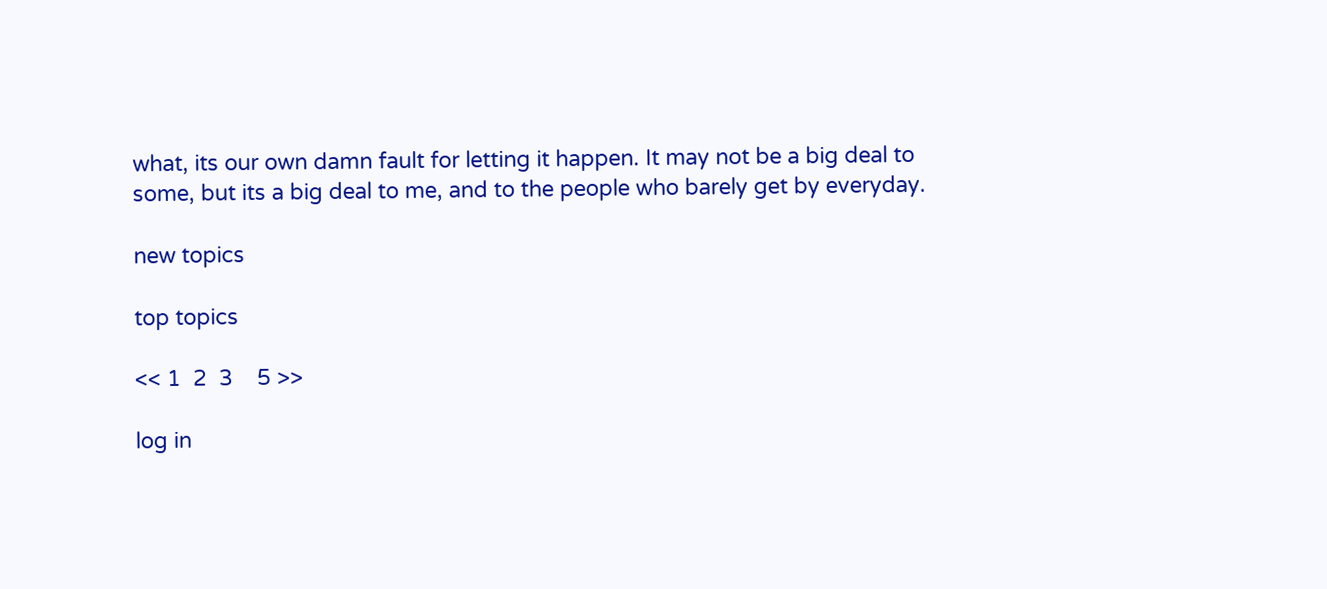what, its our own damn fault for letting it happen. It may not be a big deal to some, but its a big deal to me, and to the people who barely get by everyday.

new topics

top topics

<< 1  2  3    5 >>

log in